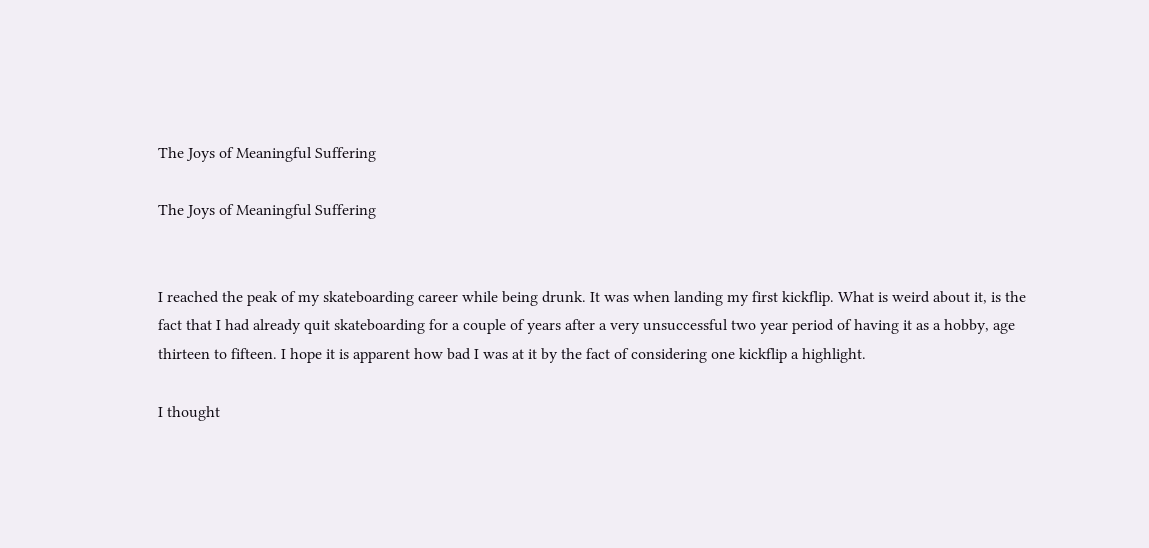The Joys of Meaningful Suffering

The Joys of Meaningful Suffering


I reached the peak of my skateboarding career while being drunk. It was when landing my first kickflip. What is weird about it, is the fact that I had already quit skateboarding for a couple of years after a very unsuccessful two year period of having it as a hobby, age thirteen to fifteen. I hope it is apparent how bad I was at it by the fact of considering one kickflip a highlight.

I thought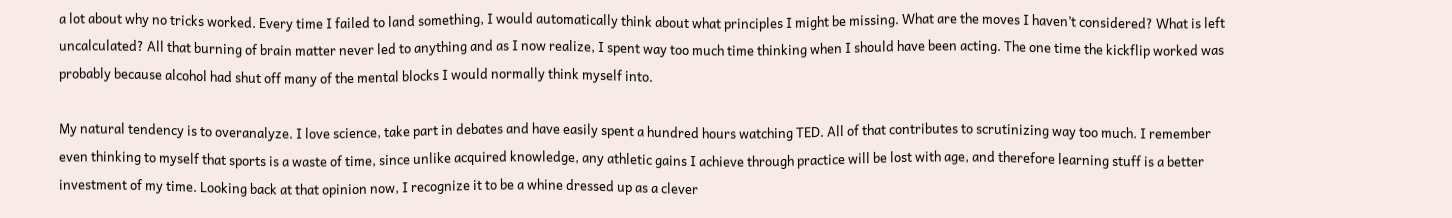a lot about why no tricks worked. Every time I failed to land something, I would automatically think about what principles I might be missing. What are the moves I haven’t considered? What is left uncalculated? All that burning of brain matter never led to anything and as I now realize, I spent way too much time thinking when I should have been acting. The one time the kickflip worked was probably because alcohol had shut off many of the mental blocks I would normally think myself into.

My natural tendency is to overanalyze. I love science, take part in debates and have easily spent a hundred hours watching TED. All of that contributes to scrutinizing way too much. I remember even thinking to myself that sports is a waste of time, since unlike acquired knowledge, any athletic gains I achieve through practice will be lost with age, and therefore learning stuff is a better investment of my time. Looking back at that opinion now, I recognize it to be a whine dressed up as a clever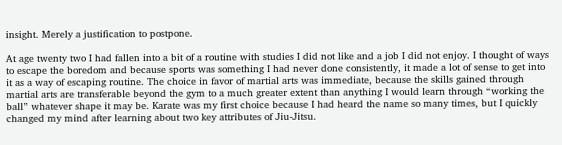insight. Merely a justification to postpone.

At age twenty two I had fallen into a bit of a routine with studies I did not like and a job I did not enjoy. I thought of ways to escape the boredom and because sports was something I had never done consistently, it made a lot of sense to get into it as a way of escaping routine. The choice in favor of martial arts was immediate, because the skills gained through martial arts are transferable beyond the gym to a much greater extent than anything I would learn through “working the ball” whatever shape it may be. Karate was my first choice because I had heard the name so many times, but I quickly changed my mind after learning about two key attributes of Jiu-Jitsu.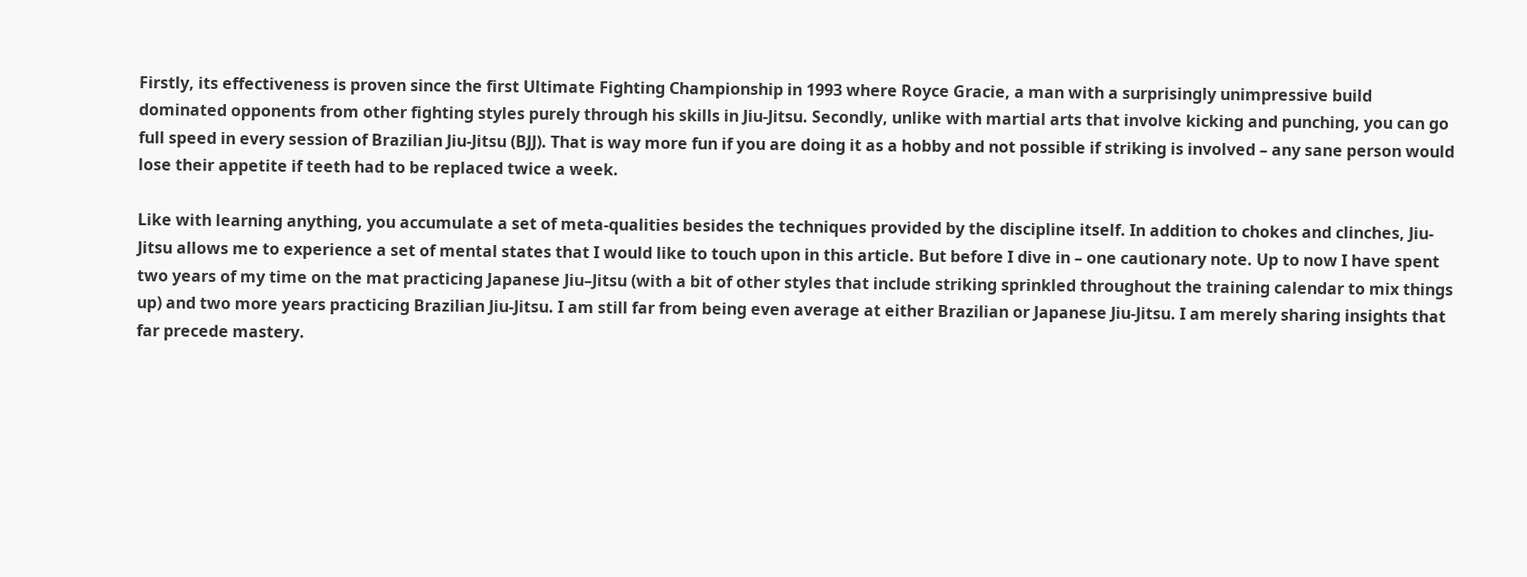Firstly, its effectiveness is proven since the first Ultimate Fighting Championship in 1993 where Royce Gracie, a man with a surprisingly unimpressive build dominated opponents from other fighting styles purely through his skills in Jiu-Jitsu. Secondly, unlike with martial arts that involve kicking and punching, you can go full speed in every session of Brazilian Jiu-Jitsu (BJJ). That is way more fun if you are doing it as a hobby and not possible if striking is involved – any sane person would lose their appetite if teeth had to be replaced twice a week.

Like with learning anything, you accumulate a set of meta-qualities besides the techniques provided by the discipline itself. In addition to chokes and clinches, Jiu-Jitsu allows me to experience a set of mental states that I would like to touch upon in this article. But before I dive in – one cautionary note. Up to now I have spent two years of my time on the mat practicing Japanese Jiu–Jitsu (with a bit of other styles that include striking sprinkled throughout the training calendar to mix things up) and two more years practicing Brazilian Jiu-Jitsu. I am still far from being even average at either Brazilian or Japanese Jiu-Jitsu. I am merely sharing insights that far precede mastery.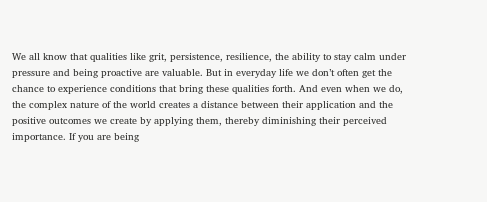We all know that qualities like grit, persistence, resilience, the ability to stay calm under pressure and being proactive are valuable. But in everyday life we don’t often get the chance to experience conditions that bring these qualities forth. And even when we do, the complex nature of the world creates a distance between their application and the positive outcomes we create by applying them, thereby diminishing their perceived importance. If you are being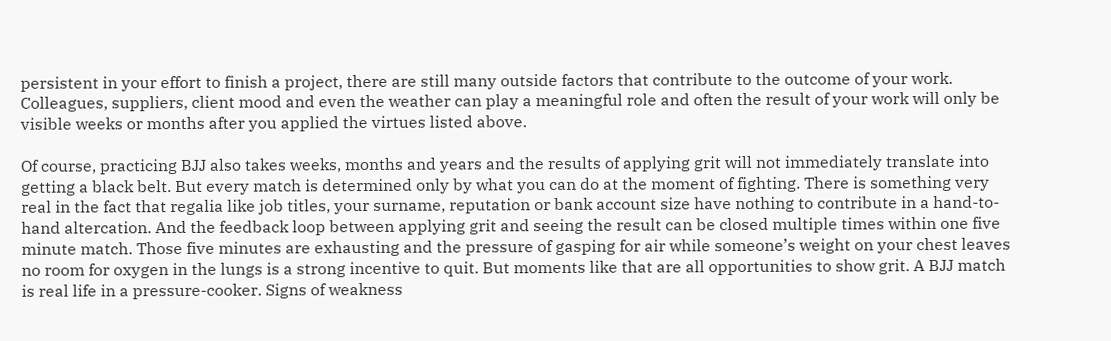persistent in your effort to finish a project, there are still many outside factors that contribute to the outcome of your work. Colleagues, suppliers, client mood and even the weather can play a meaningful role and often the result of your work will only be visible weeks or months after you applied the virtues listed above.

Of course, practicing BJJ also takes weeks, months and years and the results of applying grit will not immediately translate into getting a black belt. But every match is determined only by what you can do at the moment of fighting. There is something very real in the fact that regalia like job titles, your surname, reputation or bank account size have nothing to contribute in a hand-to-hand altercation. And the feedback loop between applying grit and seeing the result can be closed multiple times within one five minute match. Those five minutes are exhausting and the pressure of gasping for air while someone’s weight on your chest leaves no room for oxygen in the lungs is a strong incentive to quit. But moments like that are all opportunities to show grit. A BJJ match is real life in a pressure-cooker. Signs of weakness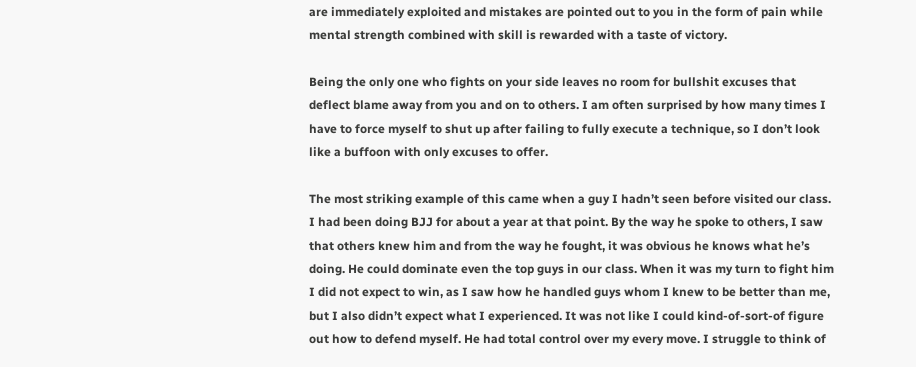are immediately exploited and mistakes are pointed out to you in the form of pain while mental strength combined with skill is rewarded with a taste of victory.

Being the only one who fights on your side leaves no room for bullshit excuses that deflect blame away from you and on to others. I am often surprised by how many times I have to force myself to shut up after failing to fully execute a technique, so I don’t look like a buffoon with only excuses to offer.

The most striking example of this came when a guy I hadn’t seen before visited our class. I had been doing BJJ for about a year at that point. By the way he spoke to others, I saw that others knew him and from the way he fought, it was obvious he knows what he’s doing. He could dominate even the top guys in our class. When it was my turn to fight him I did not expect to win, as I saw how he handled guys whom I knew to be better than me, but I also didn’t expect what I experienced. It was not like I could kind-of-sort-of figure out how to defend myself. He had total control over my every move. I struggle to think of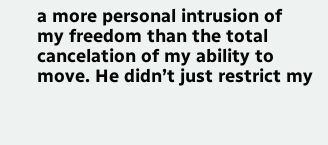a more personal intrusion of my freedom than the total cancelation of my ability to move. He didn’t just restrict my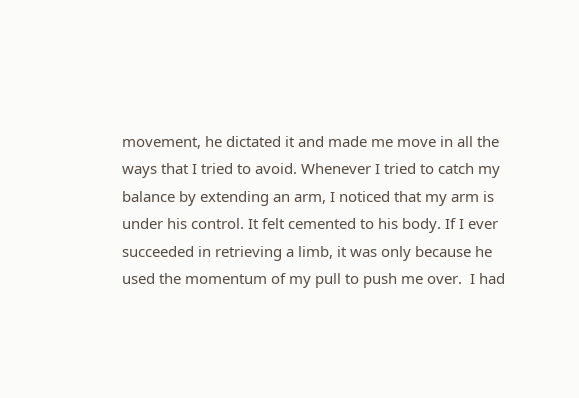movement, he dictated it and made me move in all the ways that I tried to avoid. Whenever I tried to catch my balance by extending an arm, I noticed that my arm is under his control. It felt cemented to his body. If I ever succeeded in retrieving a limb, it was only because he used the momentum of my pull to push me over.  I had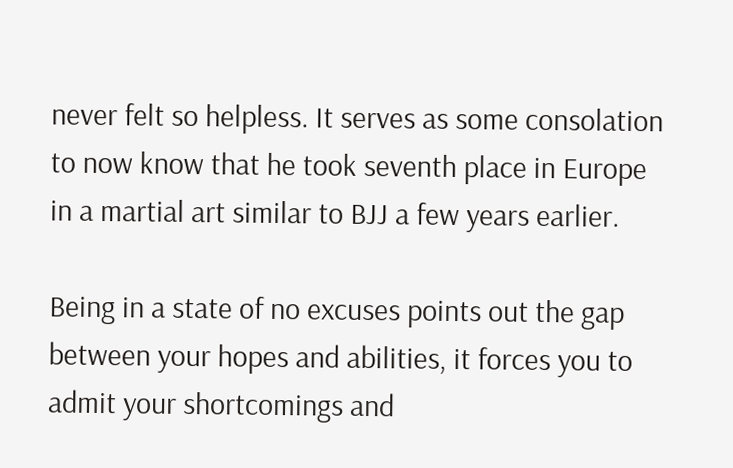never felt so helpless. It serves as some consolation to now know that he took seventh place in Europe in a martial art similar to BJJ a few years earlier.

Being in a state of no excuses points out the gap between your hopes and abilities, it forces you to admit your shortcomings and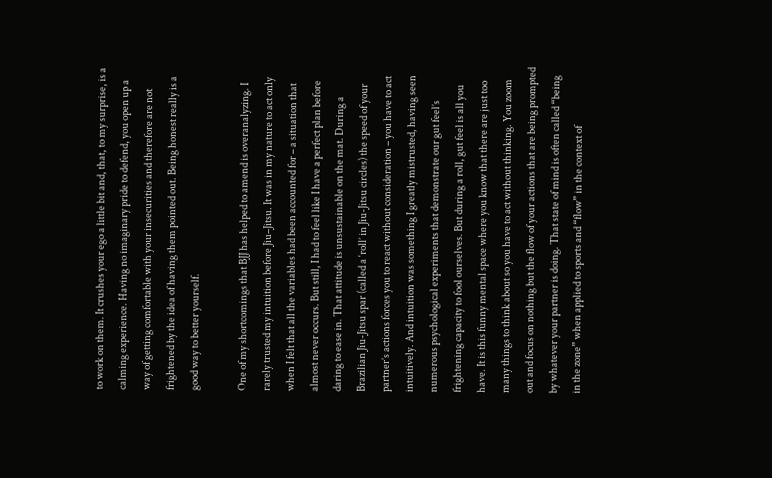to work on them. It crushes your ego a little bit and, that, to my surprise, is a calming experience. Having no imaginary pride to defend, you open up a way of getting comfortable with your insecurities and therefore are not frightened by the idea of having them pointed out. Being honest really is a good way to better yourself.

One of my shortcomings that BJJ has helped to amend is overanalyzing. I rarely trusted my intuition before Jiu–Jitsu. It was in my nature to act only when I felt that all the variables had been accounted for – a situation that almost never occurs. But still, I had to feel like I have a perfect plan before daring to ease in. That attitude is unsustainable on the mat. During a Brazilian Jiu-Jitsu spar (called a ‘roll’ in Jiu-Jitsu circles) the speed of your partner’s actions forces you to react without consideration – you have to act intuitively. And intuition was something I greatly mistrusted, having seen numerous psychological experiments that demonstrate our gut feel’s frightening capacity to fool ourselves. But during a roll, gut feel is all you have. It is this funny mental space where you know that there are just too many things to think about so you have to act without thinking. You zoom out and focus on nothing but the flow of your actions that are being prompted by whatever your partner is doing. That state of mind is often called “being in the zone” when applied to sports and “flow” in the context of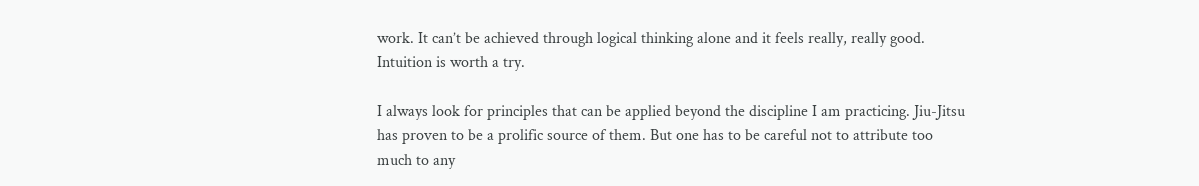work. It can’t be achieved through logical thinking alone and it feels really, really good. Intuition is worth a try.

I always look for principles that can be applied beyond the discipline I am practicing. Jiu-Jitsu has proven to be a prolific source of them. But one has to be careful not to attribute too much to any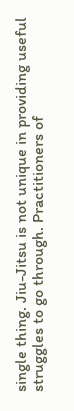single thing. Jiu-Jitsu is not unique in providing useful struggles to go through. Practitioners of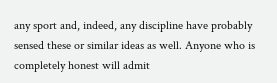any sport and, indeed, any discipline have probably sensed these or similar ideas as well. Anyone who is completely honest will admit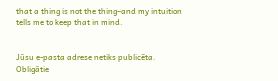that a thing is not the thing–and my intuition tells me to keep that in mind.


Jūsu e-pasta adrese netiks publicēta. Obligātie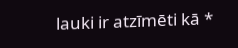lauki ir atzīmēti kā *